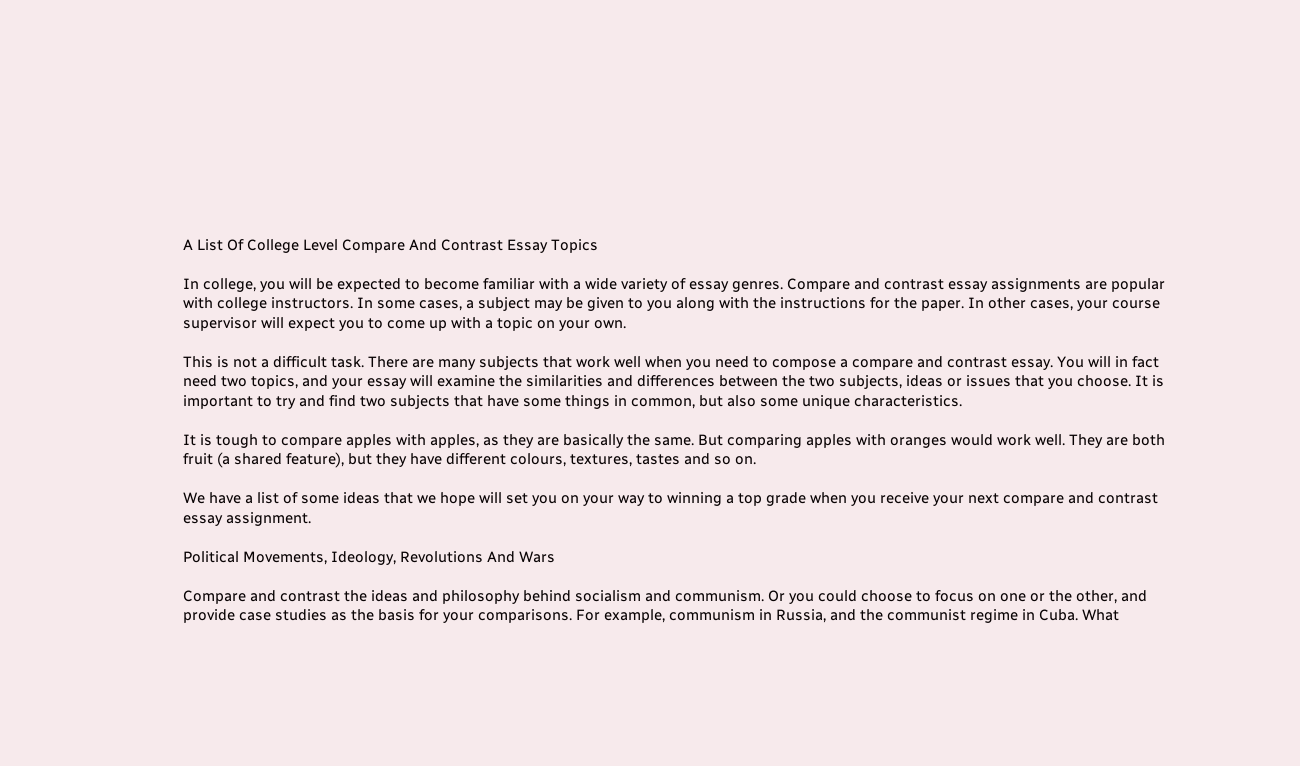A List Of College Level Compare And Contrast Essay Topics

In college, you will be expected to become familiar with a wide variety of essay genres. Compare and contrast essay assignments are popular with college instructors. In some cases, a subject may be given to you along with the instructions for the paper. In other cases, your course supervisor will expect you to come up with a topic on your own.

This is not a difficult task. There are many subjects that work well when you need to compose a compare and contrast essay. You will in fact need two topics, and your essay will examine the similarities and differences between the two subjects, ideas or issues that you choose. It is important to try and find two subjects that have some things in common, but also some unique characteristics.

It is tough to compare apples with apples, as they are basically the same. But comparing apples with oranges would work well. They are both fruit (a shared feature), but they have different colours, textures, tastes and so on.

We have a list of some ideas that we hope will set you on your way to winning a top grade when you receive your next compare and contrast essay assignment.

Political Movements, Ideology, Revolutions And Wars

Compare and contrast the ideas and philosophy behind socialism and communism. Or you could choose to focus on one or the other, and provide case studies as the basis for your comparisons. For example, communism in Russia, and the communist regime in Cuba. What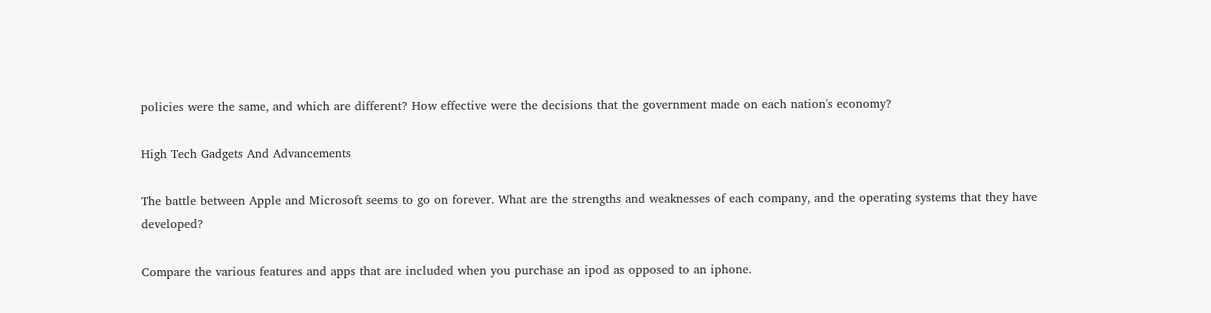policies were the same, and which are different? How effective were the decisions that the government made on each nation's economy?

High Tech Gadgets And Advancements

The battle between Apple and Microsoft seems to go on forever. What are the strengths and weaknesses of each company, and the operating systems that they have developed?

Compare the various features and apps that are included when you purchase an ipod as opposed to an iphone.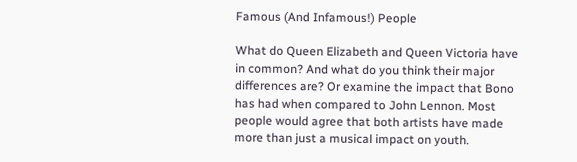Famous (And Infamous!) People

What do Queen Elizabeth and Queen Victoria have in common? And what do you think their major differences are? Or examine the impact that Bono has had when compared to John Lennon. Most people would agree that both artists have made more than just a musical impact on youth.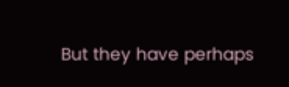But they have perhaps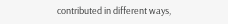contributed in different ways,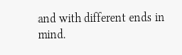and with different ends in mind.